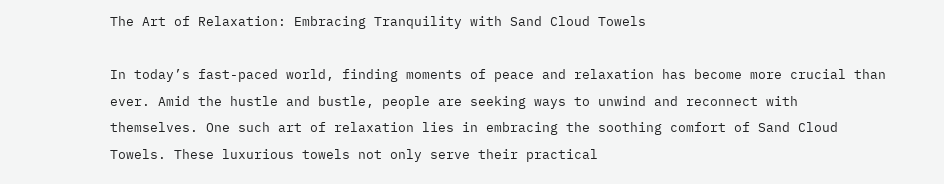The Art of Relaxation: Embracing Tranquility with Sand Cloud Towels

In today’s fast-paced world, finding moments of peace and relaxation has become more crucial than ever. Amid the hustle and bustle, people are seeking ways to unwind and reconnect with themselves. One such art of relaxation lies in embracing the soothing comfort of Sand Cloud Towels. These luxurious towels not only serve their practical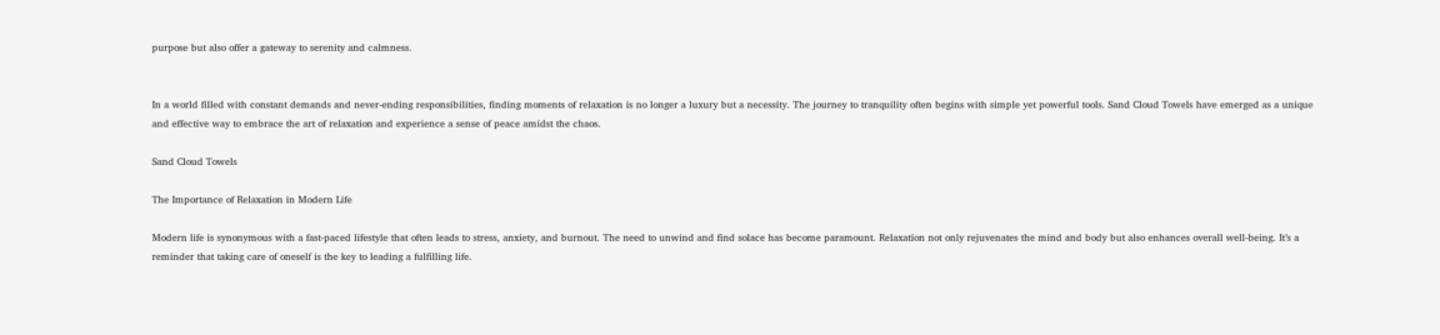purpose but also offer a gateway to serenity and calmness.


In a world filled with constant demands and never-ending responsibilities, finding moments of relaxation is no longer a luxury but a necessity. The journey to tranquility often begins with simple yet powerful tools. Sand Cloud Towels have emerged as a unique and effective way to embrace the art of relaxation and experience a sense of peace amidst the chaos.

Sand Cloud Towels

The Importance of Relaxation in Modern Life

Modern life is synonymous with a fast-paced lifestyle that often leads to stress, anxiety, and burnout. The need to unwind and find solace has become paramount. Relaxation not only rejuvenates the mind and body but also enhances overall well-being. It’s a reminder that taking care of oneself is the key to leading a fulfilling life.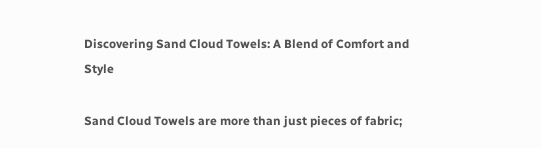Discovering Sand Cloud Towels: A Blend of Comfort and Style

Sand Cloud Towels are more than just pieces of fabric;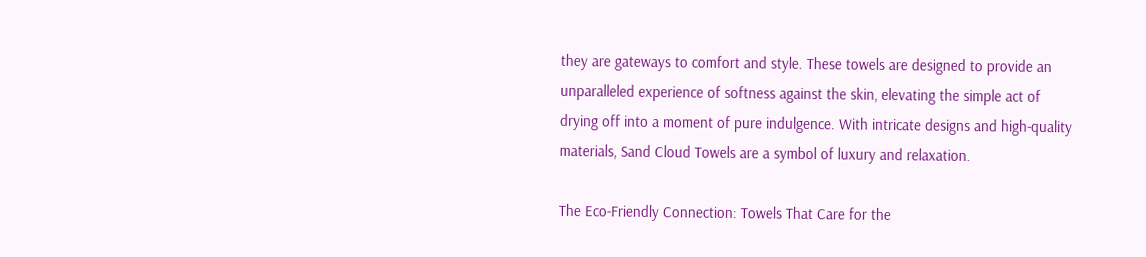they are gateways to comfort and style. These towels are designed to provide an unparalleled experience of softness against the skin, elevating the simple act of drying off into a moment of pure indulgence. With intricate designs and high-quality materials, Sand Cloud Towels are a symbol of luxury and relaxation.

The Eco-Friendly Connection: Towels That Care for the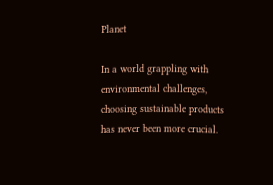Planet

In a world grappling with environmental challenges, choosing sustainable products has never been more crucial.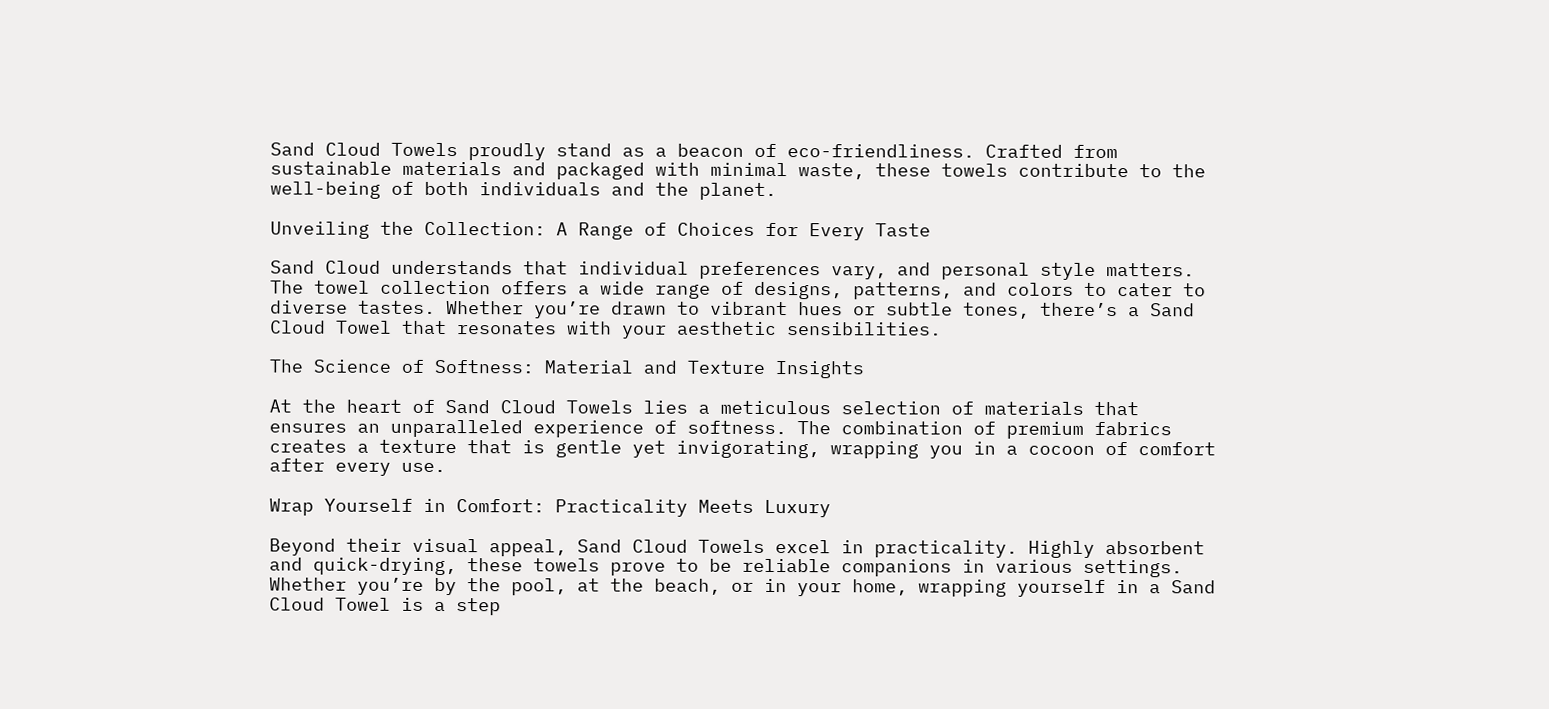Sand Cloud Towels proudly stand as a beacon of eco-friendliness. Crafted from sustainable materials and packaged with minimal waste, these towels contribute to the well-being of both individuals and the planet.

Unveiling the Collection: A Range of Choices for Every Taste

Sand Cloud understands that individual preferences vary, and personal style matters. The towel collection offers a wide range of designs, patterns, and colors to cater to diverse tastes. Whether you’re drawn to vibrant hues or subtle tones, there’s a Sand Cloud Towel that resonates with your aesthetic sensibilities.

The Science of Softness: Material and Texture Insights

At the heart of Sand Cloud Towels lies a meticulous selection of materials that ensures an unparalleled experience of softness. The combination of premium fabrics creates a texture that is gentle yet invigorating, wrapping you in a cocoon of comfort after every use.

Wrap Yourself in Comfort: Practicality Meets Luxury

Beyond their visual appeal, Sand Cloud Towels excel in practicality. Highly absorbent and quick-drying, these towels prove to be reliable companions in various settings. Whether you’re by the pool, at the beach, or in your home, wrapping yourself in a Sand Cloud Towel is a step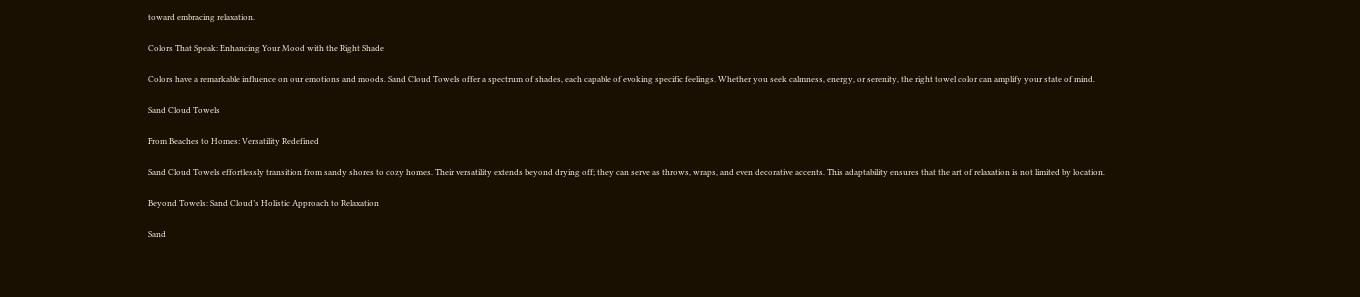toward embracing relaxation.

Colors That Speak: Enhancing Your Mood with the Right Shade

Colors have a remarkable influence on our emotions and moods. Sand Cloud Towels offer a spectrum of shades, each capable of evoking specific feelings. Whether you seek calmness, energy, or serenity, the right towel color can amplify your state of mind.

Sand Cloud Towels

From Beaches to Homes: Versatility Redefined

Sand Cloud Towels effortlessly transition from sandy shores to cozy homes. Their versatility extends beyond drying off; they can serve as throws, wraps, and even decorative accents. This adaptability ensures that the art of relaxation is not limited by location.

Beyond Towels: Sand Cloud’s Holistic Approach to Relaxation

Sand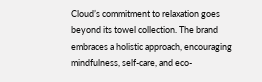Cloud’s commitment to relaxation goes beyond its towel collection. The brand embraces a holistic approach, encouraging mindfulness, self-care, and eco-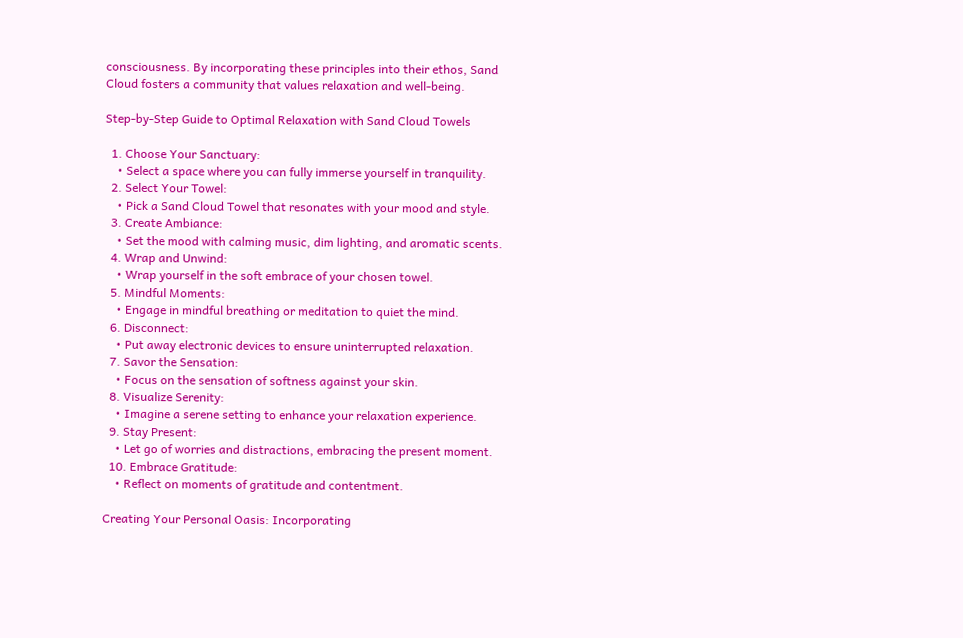consciousness. By incorporating these principles into their ethos, Sand Cloud fosters a community that values relaxation and well-being.

Step-by-Step Guide to Optimal Relaxation with Sand Cloud Towels

  1. Choose Your Sanctuary:
    • Select a space where you can fully immerse yourself in tranquility.
  2. Select Your Towel:
    • Pick a Sand Cloud Towel that resonates with your mood and style.
  3. Create Ambiance:
    • Set the mood with calming music, dim lighting, and aromatic scents.
  4. Wrap and Unwind:
    • Wrap yourself in the soft embrace of your chosen towel.
  5. Mindful Moments:
    • Engage in mindful breathing or meditation to quiet the mind.
  6. Disconnect:
    • Put away electronic devices to ensure uninterrupted relaxation.
  7. Savor the Sensation:
    • Focus on the sensation of softness against your skin.
  8. Visualize Serenity:
    • Imagine a serene setting to enhance your relaxation experience.
  9. Stay Present:
    • Let go of worries and distractions, embracing the present moment.
  10. Embrace Gratitude:
    • Reflect on moments of gratitude and contentment.

Creating Your Personal Oasis: Incorporating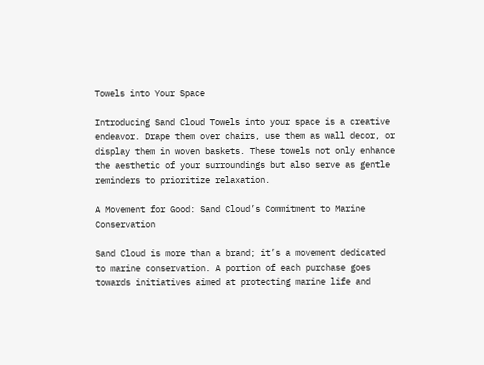Towels into Your Space

Introducing Sand Cloud Towels into your space is a creative endeavor. Drape them over chairs, use them as wall decor, or display them in woven baskets. These towels not only enhance the aesthetic of your surroundings but also serve as gentle reminders to prioritize relaxation.

A Movement for Good: Sand Cloud’s Commitment to Marine Conservation

Sand Cloud is more than a brand; it’s a movement dedicated to marine conservation. A portion of each purchase goes towards initiatives aimed at protecting marine life and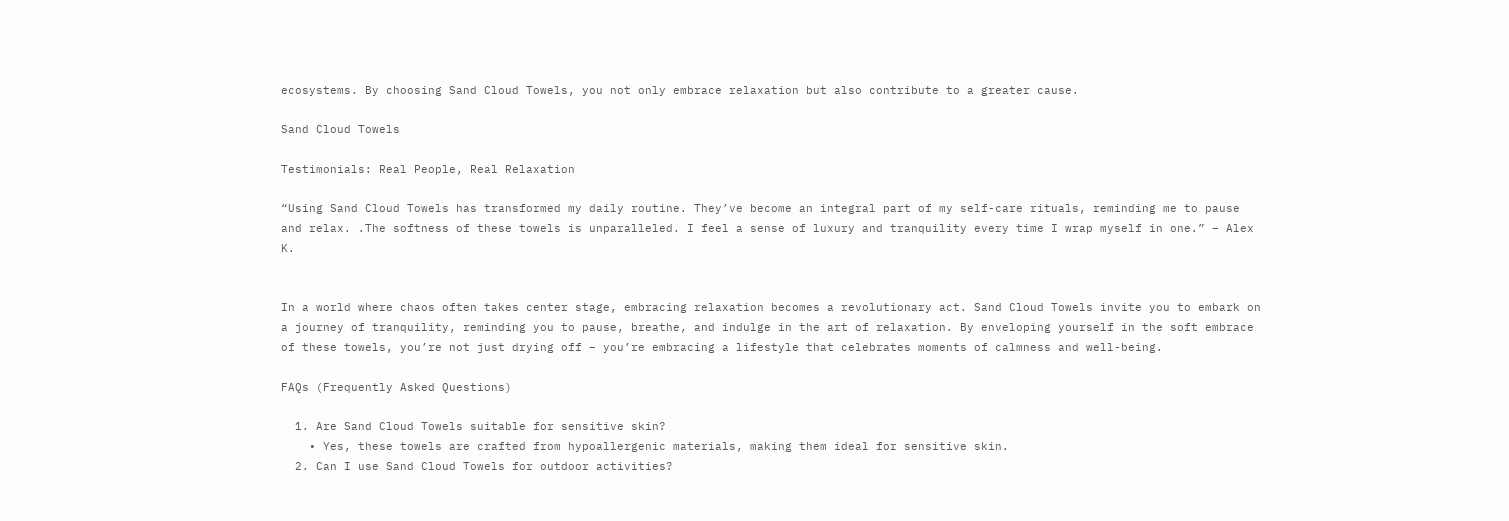ecosystems. By choosing Sand Cloud Towels, you not only embrace relaxation but also contribute to a greater cause.

Sand Cloud Towels

Testimonials: Real People, Real Relaxation

“Using Sand Cloud Towels has transformed my daily routine. They’ve become an integral part of my self-care rituals, reminding me to pause and relax. .The softness of these towels is unparalleled. I feel a sense of luxury and tranquility every time I wrap myself in one.” – Alex K.


In a world where chaos often takes center stage, embracing relaxation becomes a revolutionary act. Sand Cloud Towels invite you to embark on a journey of tranquility, reminding you to pause, breathe, and indulge in the art of relaxation. By enveloping yourself in the soft embrace of these towels, you’re not just drying off – you’re embracing a lifestyle that celebrates moments of calmness and well-being.

FAQs (Frequently Asked Questions)

  1. Are Sand Cloud Towels suitable for sensitive skin?
    • Yes, these towels are crafted from hypoallergenic materials, making them ideal for sensitive skin.
  2. Can I use Sand Cloud Towels for outdoor activities?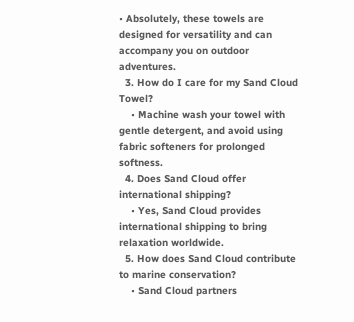• Absolutely, these towels are designed for versatility and can accompany you on outdoor adventures.
  3. How do I care for my Sand Cloud Towel?
    • Machine wash your towel with gentle detergent, and avoid using fabric softeners for prolonged softness.
  4. Does Sand Cloud offer international shipping?
    • Yes, Sand Cloud provides international shipping to bring relaxation worldwide.
  5. How does Sand Cloud contribute to marine conservation?
    • Sand Cloud partners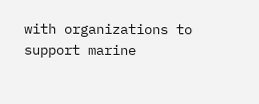with organizations to support marine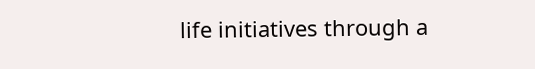life initiatives through a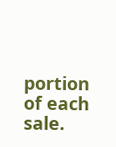portion of each sale.